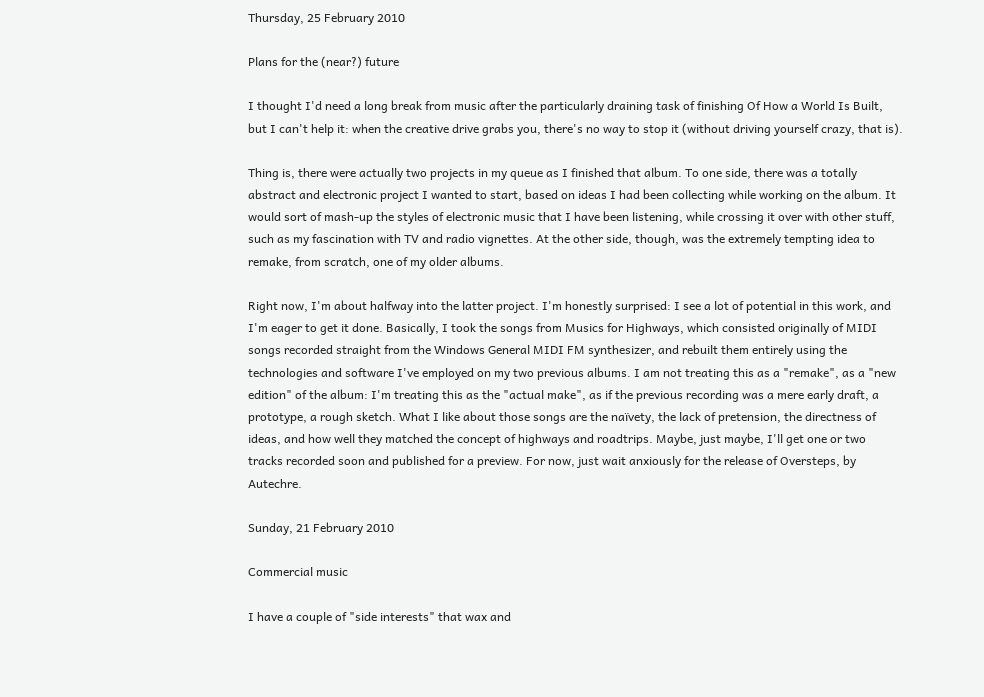Thursday, 25 February 2010

Plans for the (near?) future

I thought I'd need a long break from music after the particularly draining task of finishing Of How a World Is Built, but I can't help it: when the creative drive grabs you, there's no way to stop it (without driving yourself crazy, that is).

Thing is, there were actually two projects in my queue as I finished that album. To one side, there was a totally abstract and electronic project I wanted to start, based on ideas I had been collecting while working on the album. It would sort of mash-up the styles of electronic music that I have been listening, while crossing it over with other stuff, such as my fascination with TV and radio vignettes. At the other side, though, was the extremely tempting idea to remake, from scratch, one of my older albums.

Right now, I'm about halfway into the latter project. I'm honestly surprised: I see a lot of potential in this work, and I'm eager to get it done. Basically, I took the songs from Musics for Highways, which consisted originally of MIDI songs recorded straight from the Windows General MIDI FM synthesizer, and rebuilt them entirely using the technologies and software I've employed on my two previous albums. I am not treating this as a "remake", as a "new edition" of the album: I'm treating this as the "actual make", as if the previous recording was a mere early draft, a prototype, a rough sketch. What I like about those songs are the naïvety, the lack of pretension, the directness of ideas, and how well they matched the concept of highways and roadtrips. Maybe, just maybe, I'll get one or two tracks recorded soon and published for a preview. For now, just wait anxiously for the release of Oversteps, by Autechre.

Sunday, 21 February 2010

Commercial music

I have a couple of "side interests" that wax and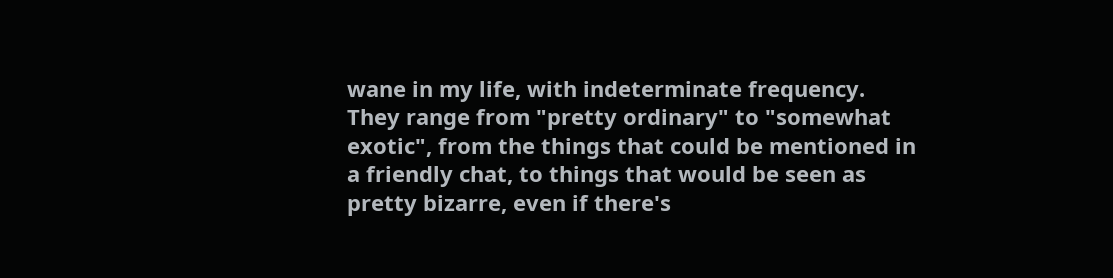wane in my life, with indeterminate frequency. They range from "pretty ordinary" to "somewhat exotic", from the things that could be mentioned in a friendly chat, to things that would be seen as pretty bizarre, even if there's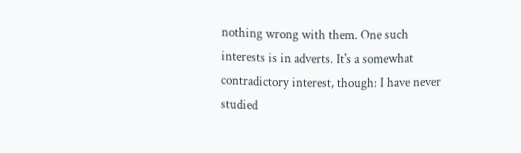nothing wrong with them. One such interests is in adverts. It's a somewhat contradictory interest, though: I have never studied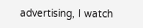advertising, I watch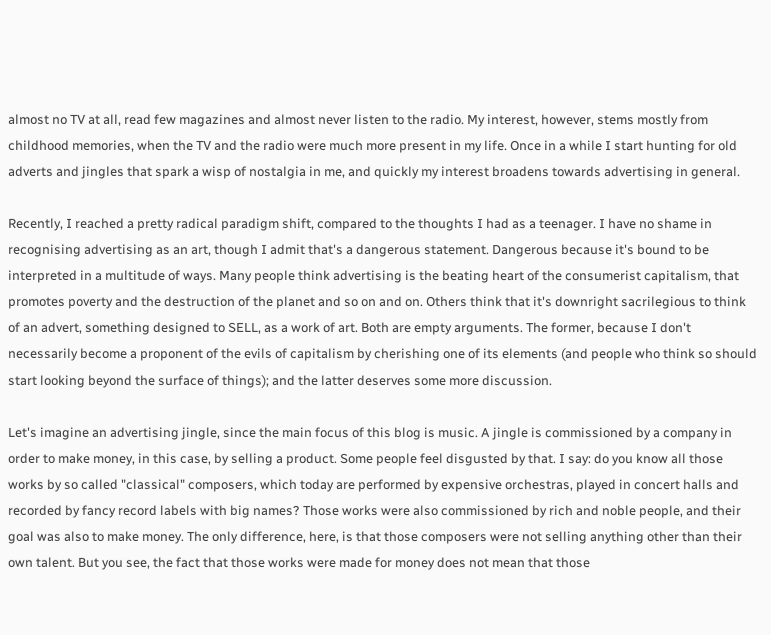almost no TV at all, read few magazines and almost never listen to the radio. My interest, however, stems mostly from childhood memories, when the TV and the radio were much more present in my life. Once in a while I start hunting for old adverts and jingles that spark a wisp of nostalgia in me, and quickly my interest broadens towards advertising in general.

Recently, I reached a pretty radical paradigm shift, compared to the thoughts I had as a teenager. I have no shame in recognising advertising as an art, though I admit that's a dangerous statement. Dangerous because it's bound to be interpreted in a multitude of ways. Many people think advertising is the beating heart of the consumerist capitalism, that promotes poverty and the destruction of the planet and so on and on. Others think that it's downright sacrilegious to think of an advert, something designed to SELL, as a work of art. Both are empty arguments. The former, because I don't necessarily become a proponent of the evils of capitalism by cherishing one of its elements (and people who think so should start looking beyond the surface of things); and the latter deserves some more discussion.

Let's imagine an advertising jingle, since the main focus of this blog is music. A jingle is commissioned by a company in order to make money, in this case, by selling a product. Some people feel disgusted by that. I say: do you know all those works by so called "classical" composers, which today are performed by expensive orchestras, played in concert halls and recorded by fancy record labels with big names? Those works were also commissioned by rich and noble people, and their goal was also to make money. The only difference, here, is that those composers were not selling anything other than their own talent. But you see, the fact that those works were made for money does not mean that those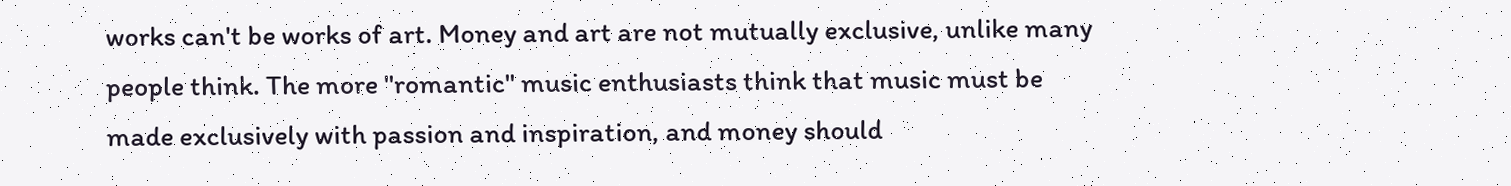works can't be works of art. Money and art are not mutually exclusive, unlike many people think. The more "romantic" music enthusiasts think that music must be made exclusively with passion and inspiration, and money should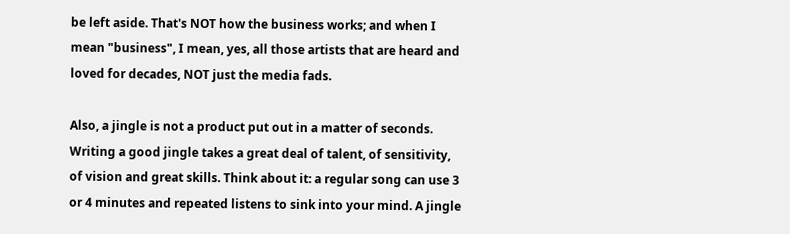be left aside. That's NOT how the business works; and when I mean "business", I mean, yes, all those artists that are heard and loved for decades, NOT just the media fads.

Also, a jingle is not a product put out in a matter of seconds. Writing a good jingle takes a great deal of talent, of sensitivity, of vision and great skills. Think about it: a regular song can use 3 or 4 minutes and repeated listens to sink into your mind. A jingle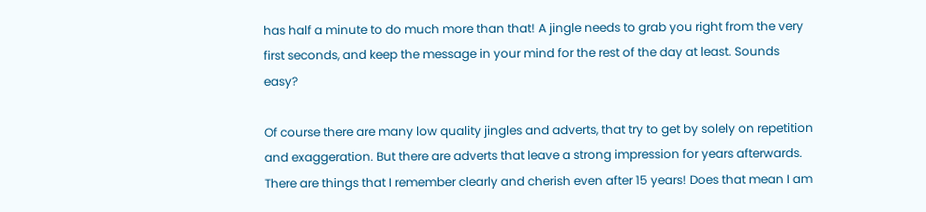has half a minute to do much more than that! A jingle needs to grab you right from the very first seconds, and keep the message in your mind for the rest of the day at least. Sounds easy?

Of course there are many low quality jingles and adverts, that try to get by solely on repetition and exaggeration. But there are adverts that leave a strong impression for years afterwards. There are things that I remember clearly and cherish even after 15 years! Does that mean I am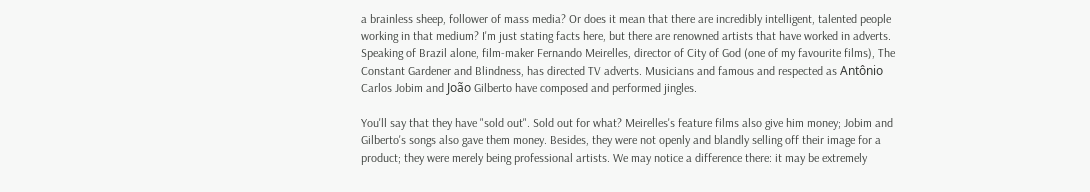a brainless sheep, follower of mass media? Or does it mean that there are incredibly intelligent, talented people working in that medium? I'm just stating facts here, but there are renowned artists that have worked in adverts. Speaking of Brazil alone, film-maker Fernando Meirelles, director of City of God (one of my favourite films), The Constant Gardener and Blindness, has directed TV adverts. Musicians and famous and respected as Antônio Carlos Jobim and João Gilberto have composed and performed jingles.

You'll say that they have "sold out". Sold out for what? Meirelles's feature films also give him money; Jobim and Gilberto's songs also gave them money. Besides, they were not openly and blandly selling off their image for a product; they were merely being professional artists. We may notice a difference there: it may be extremely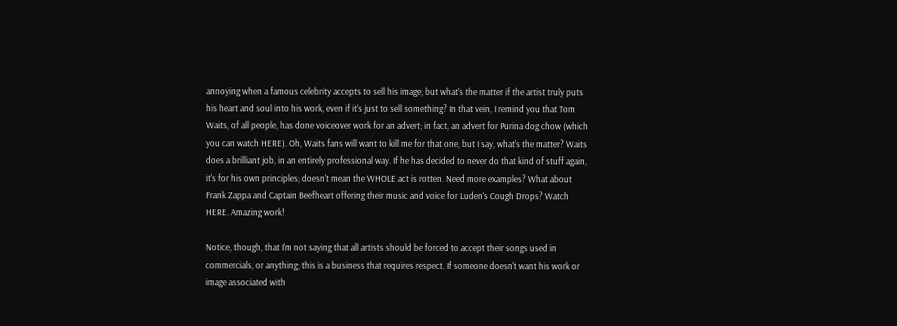annoying when a famous celebrity accepts to sell his image, but what's the matter if the artist truly puts his heart and soul into his work, even if it's just to sell something? In that vein, I remind you that Tom Waits, of all people, has done voiceover work for an advert; in fact, an advert for Purina dog chow (which you can watch HERE). Oh, Waits fans will want to kill me for that one, but I say, what's the matter? Waits does a brilliant job, in an entirely professional way. If he has decided to never do that kind of stuff again, it's for his own principles; doesn't mean the WHOLE act is rotten. Need more examples? What about Frank Zappa and Captain Beefheart offering their music and voice for Luden's Cough Drops? Watch HERE. Amazing work!

Notice, though, that I'm not saying that all artists should be forced to accept their songs used in commercials, or anything; this is a business that requires respect. If someone doesn't want his work or image associated with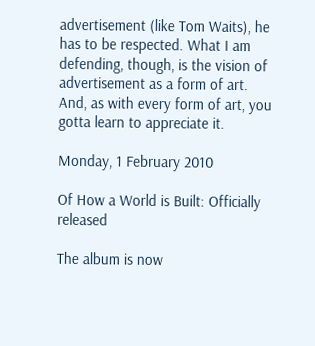advertisement (like Tom Waits), he has to be respected. What I am defending, though, is the vision of advertisement as a form of art. And, as with every form of art, you gotta learn to appreciate it.

Monday, 1 February 2010

Of How a World is Built: Officially released

The album is now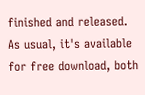finished and released. As usual, it's available for free download, both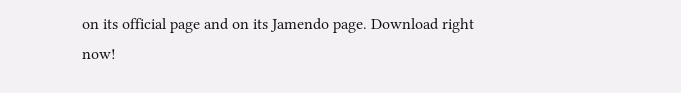on its official page and on its Jamendo page. Download right now!